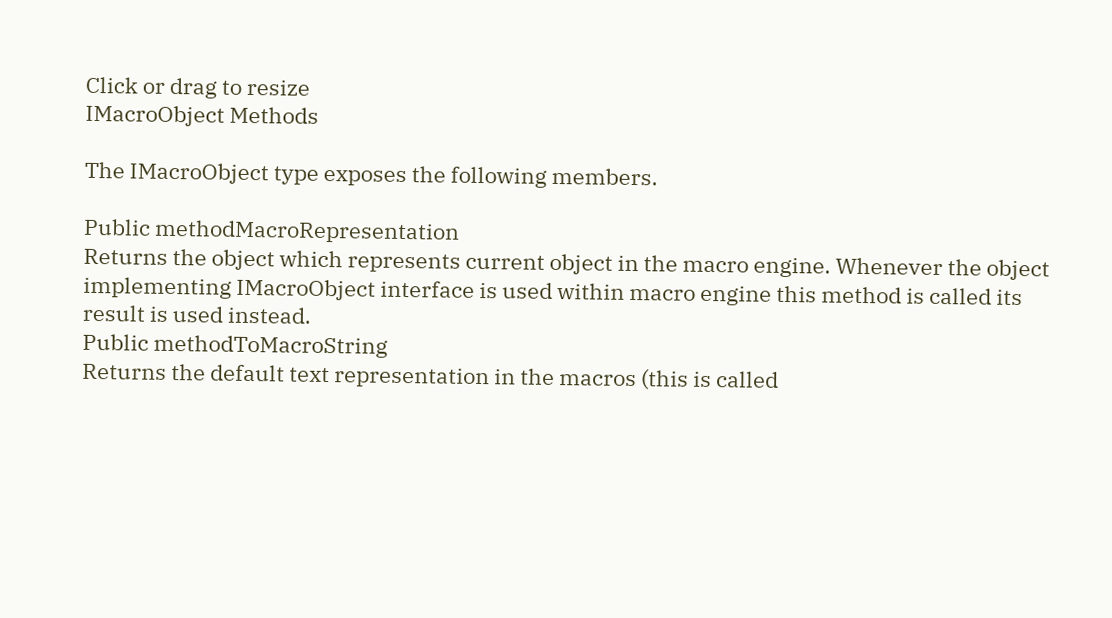Click or drag to resize
IMacroObject Methods

The IMacroObject type exposes the following members.

Public methodMacroRepresentation
Returns the object which represents current object in the macro engine. Whenever the object implementing IMacroObject interface is used within macro engine this method is called its result is used instead.
Public methodToMacroString
Returns the default text representation in the macros (this is called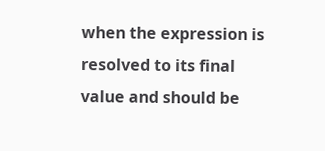when the expression is resolved to its final value and should be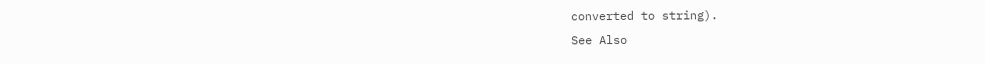converted to string).
See Also